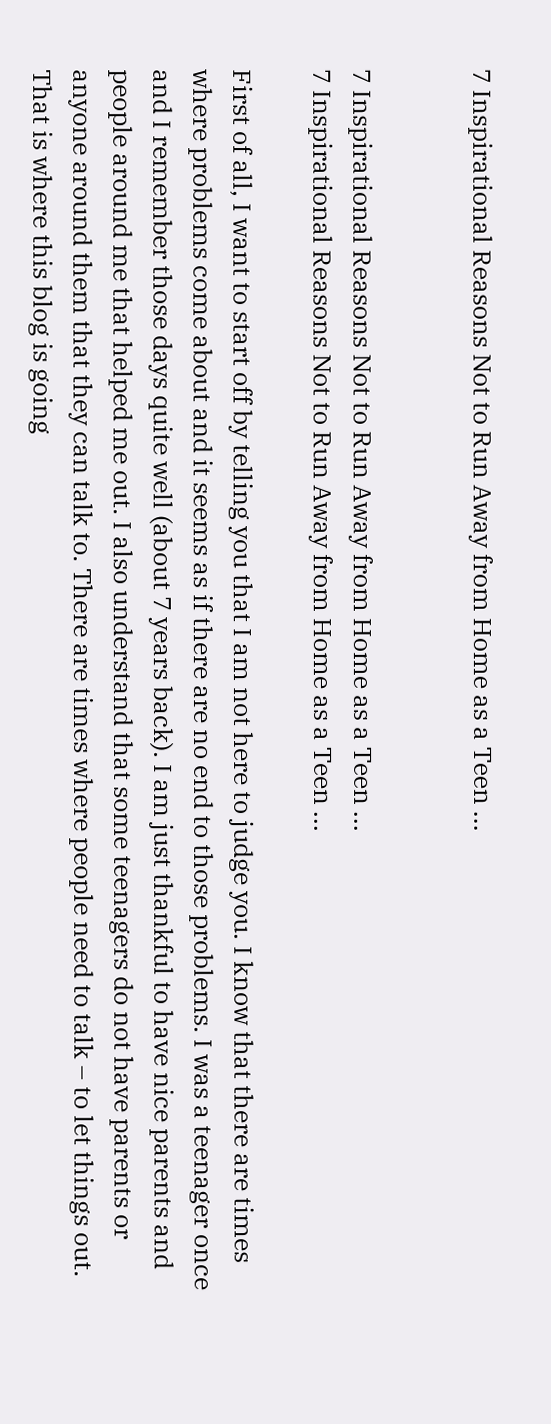7 Inspirational Reasons Not to Run Away from Home as a Teen ...


7 Inspirational Reasons Not to Run Away from Home as a Teen ...
7 Inspirational Reasons Not to Run Away from Home as a Teen ...

First of all, I want to start off by telling you that I am not here to judge you. I know that there are times where problems come about and it seems as if there are no end to those problems. I was a teenager once and I remember those days quite well (about 7 years back). I am just thankful to have nice parents and people around me that helped me out. I also understand that some teenagers do not have parents or anyone around them that they can talk to. There are times where people need to talk – to let things out. That is where this blog is going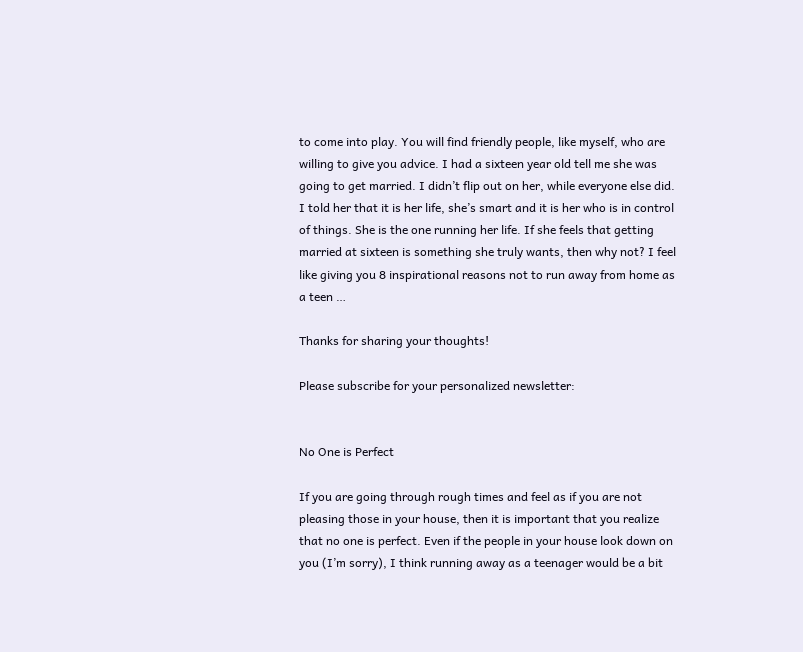to come into play. You will find friendly people, like myself, who are willing to give you advice. I had a sixteen year old tell me she was going to get married. I didn’t flip out on her, while everyone else did. I told her that it is her life, she’s smart and it is her who is in control of things. She is the one running her life. If she feels that getting married at sixteen is something she truly wants, then why not? I feel like giving you 8 inspirational reasons not to run away from home as a teen …

Thanks for sharing your thoughts!

Please subscribe for your personalized newsletter:


No One is Perfect

If you are going through rough times and feel as if you are not pleasing those in your house, then it is important that you realize that no one is perfect. Even if the people in your house look down on you (I’m sorry), I think running away as a teenager would be a bit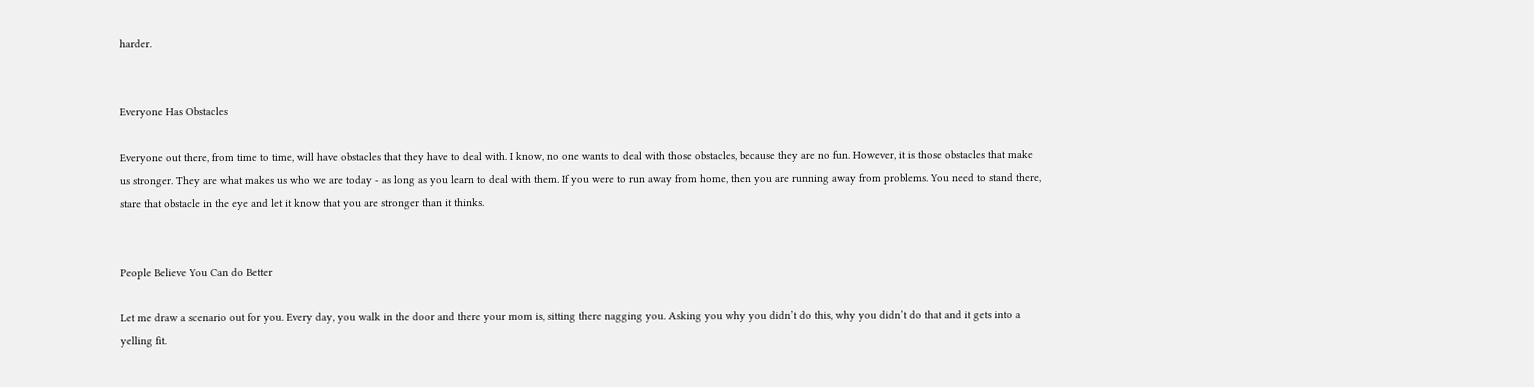harder.


Everyone Has Obstacles

Everyone out there, from time to time, will have obstacles that they have to deal with. I know, no one wants to deal with those obstacles, because they are no fun. However, it is those obstacles that make us stronger. They are what makes us who we are today - as long as you learn to deal with them. If you were to run away from home, then you are running away from problems. You need to stand there, stare that obstacle in the eye and let it know that you are stronger than it thinks.


People Believe You Can do Better

Let me draw a scenario out for you. Every day, you walk in the door and there your mom is, sitting there nagging you. Asking you why you didn’t do this, why you didn’t do that and it gets into a yelling fit.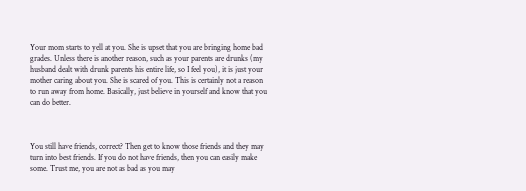Your mom starts to yell at you. She is upset that you are bringing home bad grades. Unless there is another reason, such as your parents are drunks (my husband dealt with drunk parents his entire life, so I feel you), it is just your mother caring about you. She is scared of you. This is certainly not a reason to run away from home. Basically, just believe in yourself and know that you can do better.



You still have friends, correct? Then get to know those friends and they may turn into best friends. If you do not have friends, then you can easily make some. Trust me, you are not as bad as you may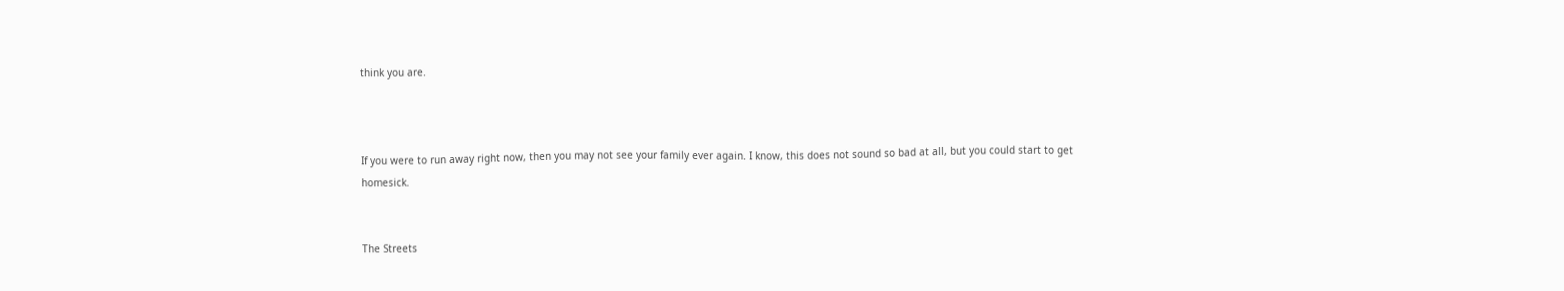think you are.



If you were to run away right now, then you may not see your family ever again. I know, this does not sound so bad at all, but you could start to get homesick.


The Streets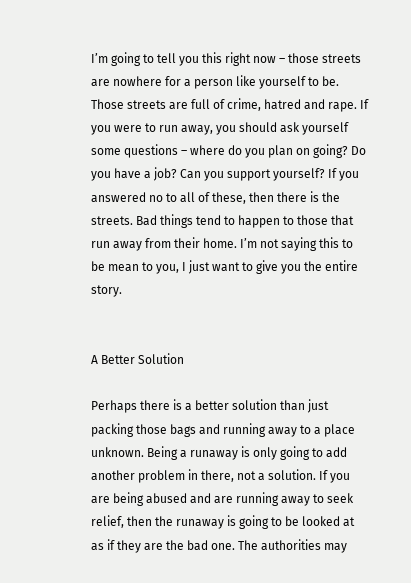I’m going to tell you this right now – those streets are nowhere for a person like yourself to be. Those streets are full of crime, hatred and rape. If you were to run away, you should ask yourself some questions – where do you plan on going? Do you have a job? Can you support yourself? If you answered no to all of these, then there is the streets. Bad things tend to happen to those that run away from their home. I’m not saying this to be mean to you, I just want to give you the entire story.


A Better Solution

Perhaps there is a better solution than just packing those bags and running away to a place unknown. Being a runaway is only going to add another problem in there, not a solution. If you are being abused and are running away to seek relief, then the runaway is going to be looked at as if they are the bad one. The authorities may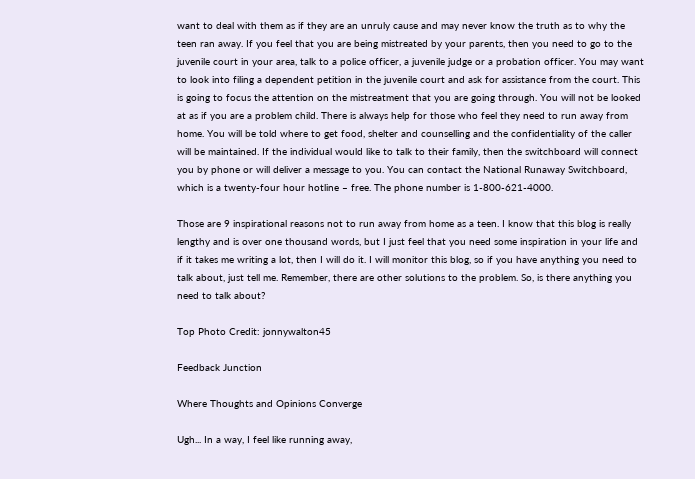want to deal with them as if they are an unruly cause and may never know the truth as to why the teen ran away. If you feel that you are being mistreated by your parents, then you need to go to the juvenile court in your area, talk to a police officer, a juvenile judge or a probation officer. You may want to look into filing a dependent petition in the juvenile court and ask for assistance from the court. This is going to focus the attention on the mistreatment that you are going through. You will not be looked at as if you are a problem child. There is always help for those who feel they need to run away from home. You will be told where to get food, shelter and counselling and the confidentiality of the caller will be maintained. If the individual would like to talk to their family, then the switchboard will connect you by phone or will deliver a message to you. You can contact the National Runaway Switchboard, which is a twenty-four hour hotline – free. The phone number is 1-800-621-4000.

Those are 9 inspirational reasons not to run away from home as a teen. I know that this blog is really lengthy and is over one thousand words, but I just feel that you need some inspiration in your life and if it takes me writing a lot, then I will do it. I will monitor this blog, so if you have anything you need to talk about, just tell me. Remember, there are other solutions to the problem. So, is there anything you need to talk about?

Top Photo Credit: jonnywalton45

Feedback Junction

Where Thoughts and Opinions Converge

Ugh... In a way, I feel like running away,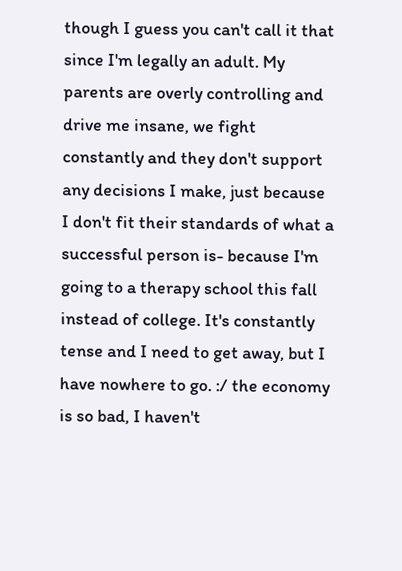though I guess you can't call it that since I'm legally an adult. My parents are overly controlling and drive me insane, we fight constantly and they don't support any decisions I make, just because I don't fit their standards of what a successful person is- because I'm going to a therapy school this fall instead of college. It's constantly tense and I need to get away, but I have nowhere to go. :/ the economy is so bad, I haven't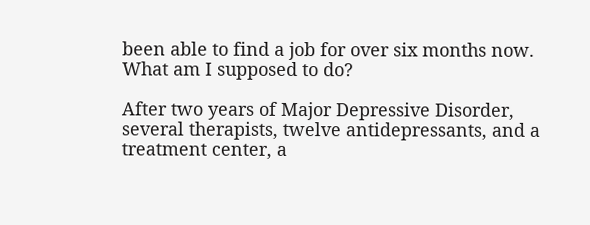been able to find a job for over six months now. What am I supposed to do?

After two years of Major Depressive Disorder, several therapists, twelve antidepressants, and a treatment center, a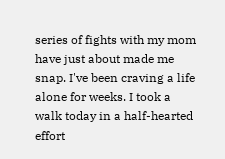series of fights with my mom have just about made me snap. I've been craving a life alone for weeks. I took a walk today in a half-hearted effort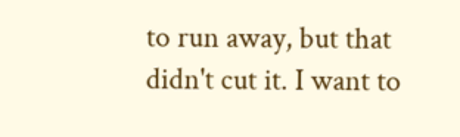to run away, but that didn't cut it. I want to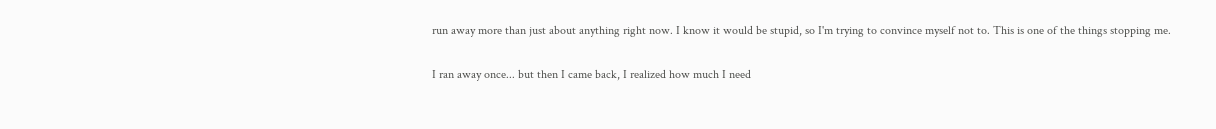run away more than just about anything right now. I know it would be stupid, so I'm trying to convince myself not to. This is one of the things stopping me.

I ran away once... but then I came back, I realized how much I need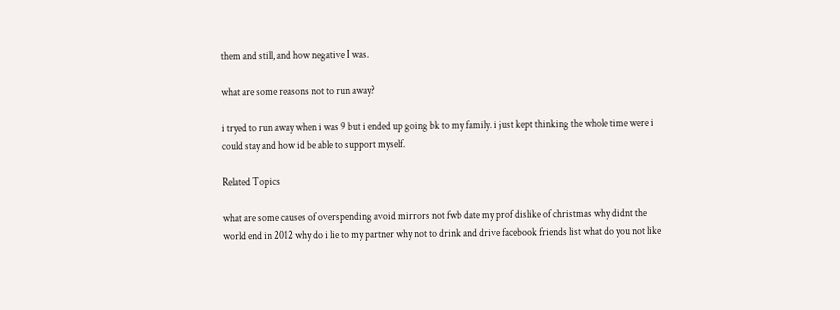them and still, and how negative I was.

what are some reasons not to run away?

i tryed to run away when i was 9 but i ended up going bk to my family. i just kept thinking the whole time were i could stay and how id be able to support myself.

Related Topics

what are some causes of overspending avoid mirrors not fwb date my prof dislike of christmas why didnt the world end in 2012 why do i lie to my partner why not to drink and drive facebook friends list what do you not like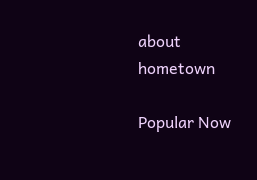about hometown

Popular Now